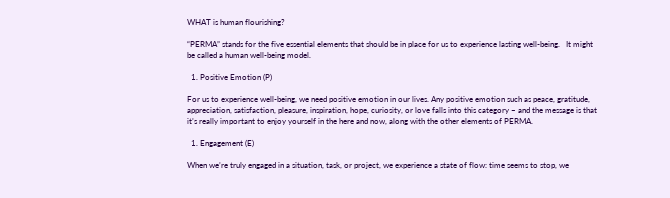WHAT is human flourishing?

“PERMA” stands for the five essential elements that should be in place for us to experience lasting well-being.   It might be called a human well-being model.

  1. Positive Emotion (P)

For us to experience well-being, we need positive emotion in our lives. Any positive emotion such as peace, gratitude, appreciation, satisfaction, pleasure, inspiration, hope, curiosity, or love falls into this category – and the message is that it’s really important to enjoy yourself in the here and now, along with the other elements of PERMA.

  1. Engagement (E)

When we’re truly engaged in a situation, task, or project, we experience a state of flow: time seems to stop, we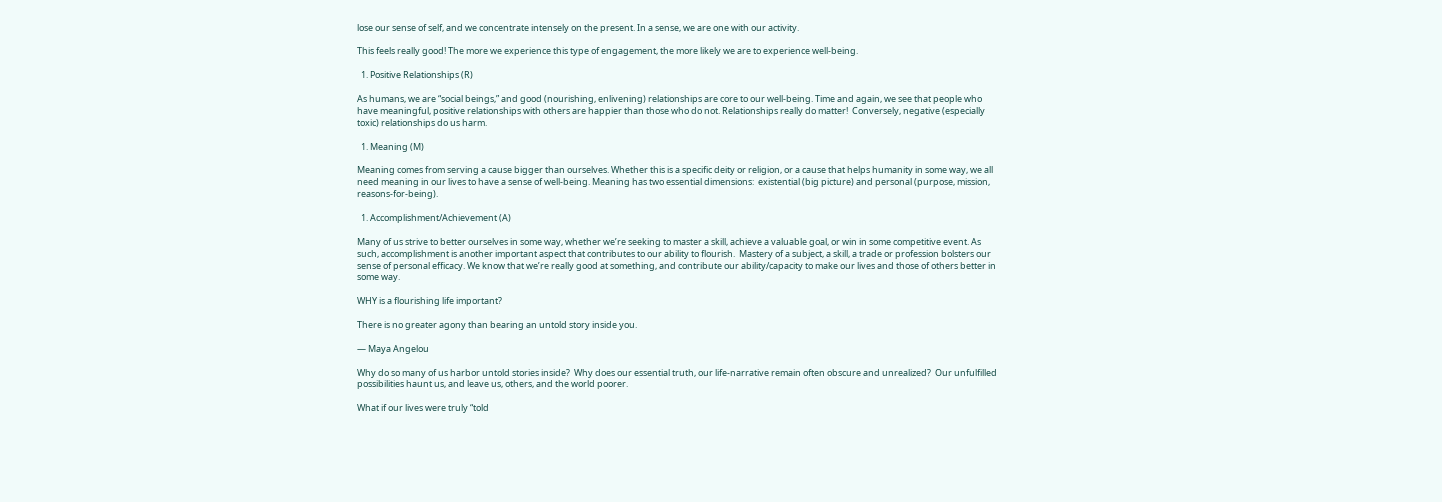lose our sense of self, and we concentrate intensely on the present. In a sense, we are one with our activity.

This feels really good! The more we experience this type of engagement, the more likely we are to experience well-being.

  1. Positive Relationships (R)

As humans, we are “social beings,” and good (nourishing, enlivening) relationships are core to our well-being. Time and again, we see that people who have meaningful, positive relationships with others are happier than those who do not. Relationships really do matter!  Conversely, negative (especially toxic) relationships do us harm.

  1. Meaning (M)

Meaning comes from serving a cause bigger than ourselves. Whether this is a specific deity or religion, or a cause that helps humanity in some way, we all need meaning in our lives to have a sense of well-being. Meaning has two essential dimensions:  existential (big picture) and personal (purpose, mission, reasons-for-being).

  1. Accomplishment/Achievement (A)

Many of us strive to better ourselves in some way, whether we’re seeking to master a skill, achieve a valuable goal, or win in some competitive event. As such, accomplishment is another important aspect that contributes to our ability to flourish.  Mastery of a subject, a skill, a trade or profession bolsters our sense of personal efficacy. We know that we’re really good at something, and contribute our ability/capacity to make our lives and those of others better in some way.

WHY is a flourishing life important?

There is no greater agony than bearing an untold story inside you.

― Maya Angelou

Why do so many of us harbor untold stories inside?  Why does our essential truth, our life-narrative remain often obscure and unrealized?  Our unfulfilled possibilities haunt us, and leave us, others, and the world poorer.

What if our lives were truly “told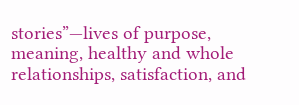stories”—lives of purpose, meaning, healthy and whole relationships, satisfaction, and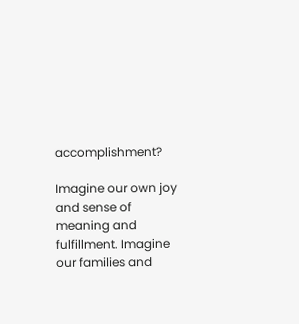accomplishment?

Imagine our own joy and sense of meaning and fulfillment. Imagine our families and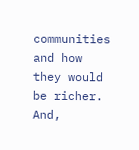communities and how they would be richer. And,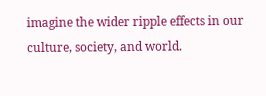imagine the wider ripple effects in our culture, society, and world.